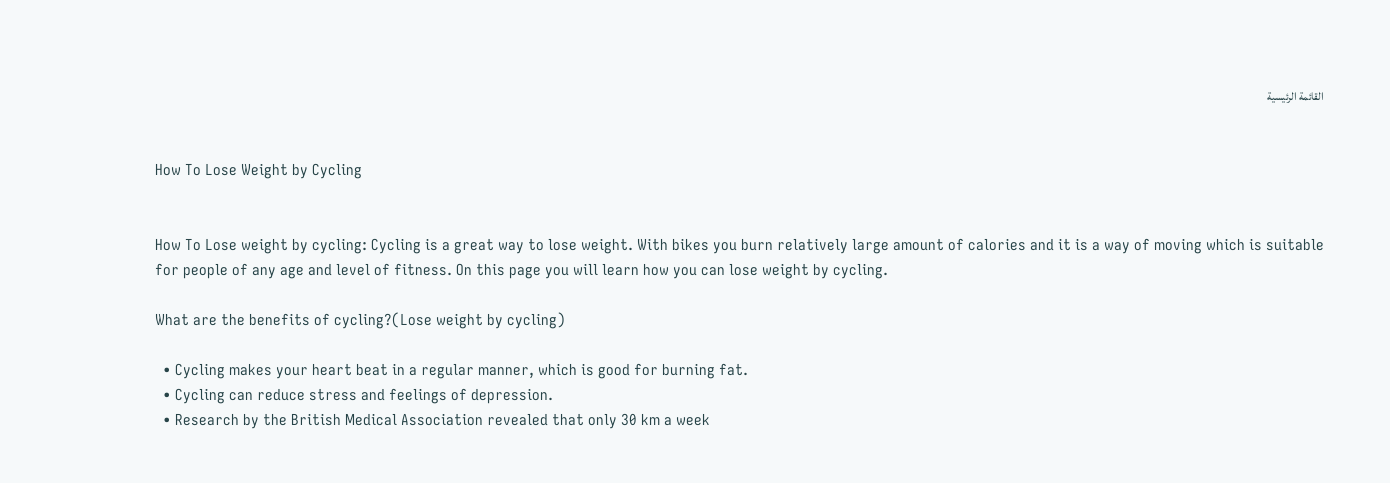القائمة الرئيسية


How To Lose Weight by Cycling


How To Lose weight by cycling: Cycling is a great way to lose weight. With bikes you burn relatively large amount of calories and it is a way of moving which is suitable for people of any age and level of fitness. On this page you will learn how you can lose weight by cycling.

What are the benefits of cycling?(Lose weight by cycling)

  • Cycling makes your heart beat in a regular manner, which is good for burning fat.
  • Cycling can reduce stress and feelings of depression.
  • Research by the British Medical Association revealed that only 30 km a week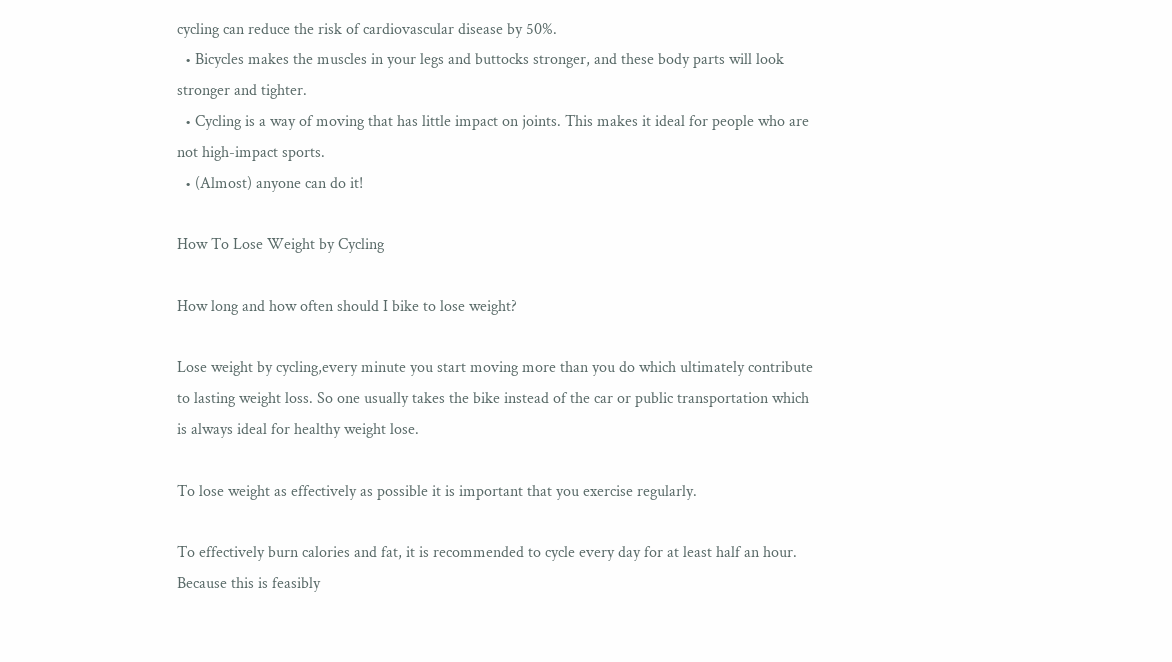cycling can reduce the risk of cardiovascular disease by 50%.
  • Bicycles makes the muscles in your legs and buttocks stronger, and these body parts will look stronger and tighter.
  • Cycling is a way of moving that has little impact on joints. This makes it ideal for people who are not high-impact sports.
  • (Almost) anyone can do it!

How To Lose Weight by Cycling

How long and how often should I bike to lose weight?

Lose weight by cycling,every minute you start moving more than you do which ultimately contribute to lasting weight loss. So one usually takes the bike instead of the car or public transportation which is always ideal for healthy weight lose.

To lose weight as effectively as possible it is important that you exercise regularly.

To effectively burn calories and fat, it is recommended to cycle every day for at least half an hour. Because this is feasibly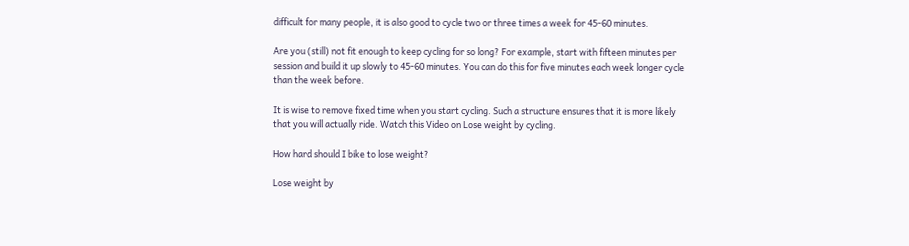difficult for many people, it is also good to cycle two or three times a week for 45-60 minutes.

Are you (still) not fit enough to keep cycling for so long? For example, start with fifteen minutes per session and build it up slowly to 45-60 minutes. You can do this for five minutes each week longer cycle than the week before.

It is wise to remove fixed time when you start cycling. Such a structure ensures that it is more likely that you will actually ride. Watch this Video on Lose weight by cycling.

How hard should I bike to lose weight?

Lose weight by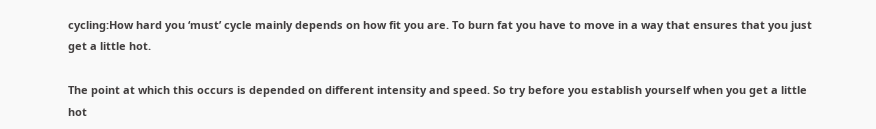cycling:How hard you ‘must’ cycle mainly depends on how fit you are. To burn fat you have to move in a way that ensures that you just get a little hot.

The point at which this occurs is depended on different intensity and speed. So try before you establish yourself when you get a little hot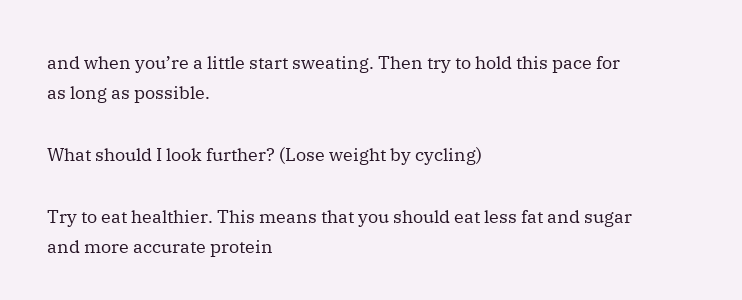and when you’re a little start sweating. Then try to hold this pace for as long as possible.

What should I look further? (Lose weight by cycling)

Try to eat healthier. This means that you should eat less fat and sugar and more accurate protein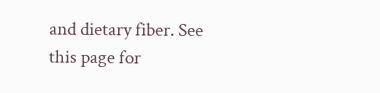and dietary fiber. See this page for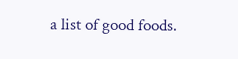a list of good foods.